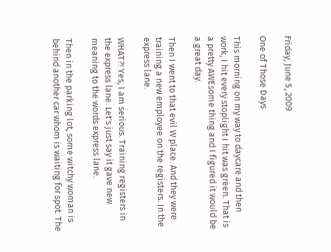Friday, June 5, 2009

One of Those Days

This morning on my way to daycare and then work, I hit every stoplight I hit was green. That is a pretty AWEsome thing and I figured it would be a great day.

Then I went to that evil W place. And they were training a new employee on the registers. In the express lane.

WHAT?! Yes, I am serious. Training registers in the express lane. Let's just say it gave new meaning to the words express lane.

Then in the parking lot, some witchy woman is behind another car whom is waiting for spot. The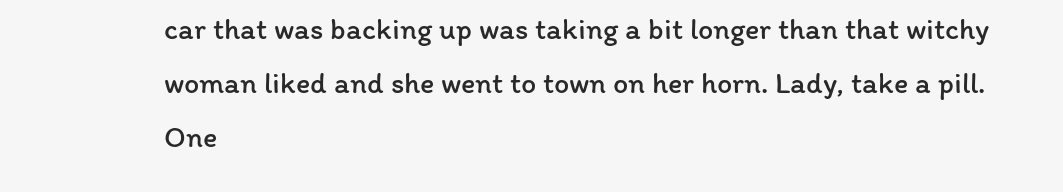car that was backing up was taking a bit longer than that witchy woman liked and she went to town on her horn. Lady, take a pill. One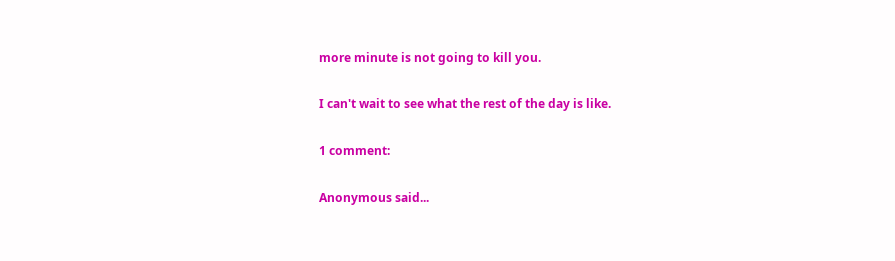more minute is not going to kill you.

I can't wait to see what the rest of the day is like.

1 comment:

Anonymous said...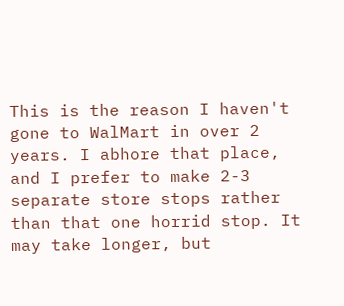This is the reason I haven't gone to WalMart in over 2 years. I abhore that place, and I prefer to make 2-3 separate store stops rather than that one horrid stop. It may take longer, but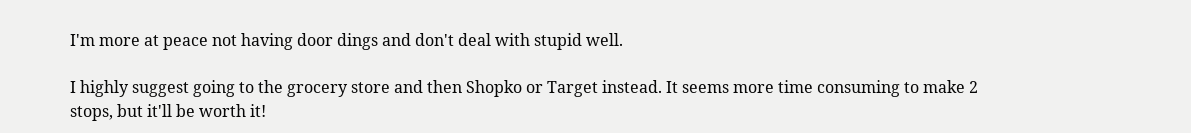I'm more at peace not having door dings and don't deal with stupid well.

I highly suggest going to the grocery store and then Shopko or Target instead. It seems more time consuming to make 2 stops, but it'll be worth it!